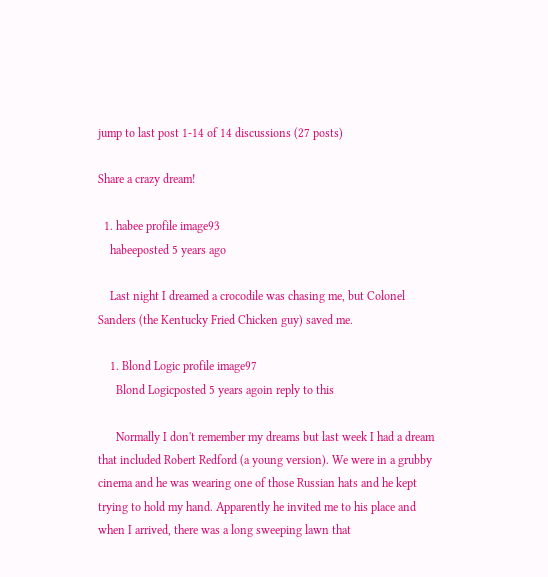jump to last post 1-14 of 14 discussions (27 posts)

Share a crazy dream!

  1. habee profile image93
    habeeposted 5 years ago

    Last night I dreamed a crocodile was chasing me, but Colonel Sanders (the Kentucky Fried Chicken guy) saved me.

    1. Blond Logic profile image97
      Blond Logicposted 5 years agoin reply to this

      Normally I don't remember my dreams but last week I had a dream that included Robert Redford (a young version). We were in a grubby cinema and he was wearing one of those Russian hats and he kept trying to hold my hand. Apparently he invited me to his place and when I arrived, there was a long sweeping lawn that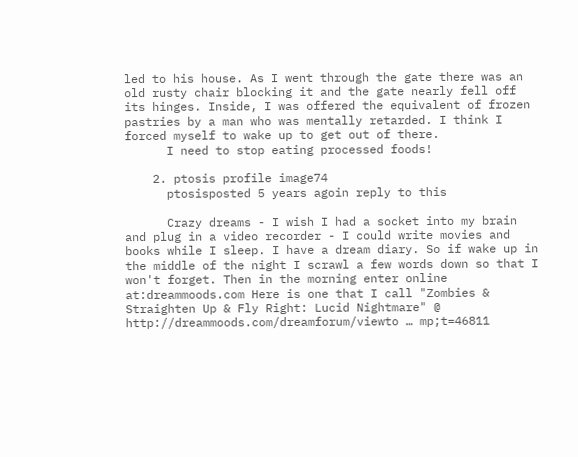led to his house. As I went through the gate there was an old rusty chair blocking it and the gate nearly fell off its hinges. Inside, I was offered the equivalent of frozen pastries by a man who was mentally retarded. I think I forced myself to wake up to get out of there.
      I need to stop eating processed foods!

    2. ptosis profile image74
      ptosisposted 5 years agoin reply to this

      Crazy dreams - I wish I had a socket into my brain and plug in a video recorder - I could write movies and books while I sleep. I have a dream diary. So if wake up in the middle of the night I scrawl a few words down so that I won't forget. Then in the morning enter online at:dreammoods.com Here is one that I call "Zombies & Straighten Up & Fly Right: Lucid Nightmare" @ http://dreammoods.com/dreamforum/viewto … mp;t=46811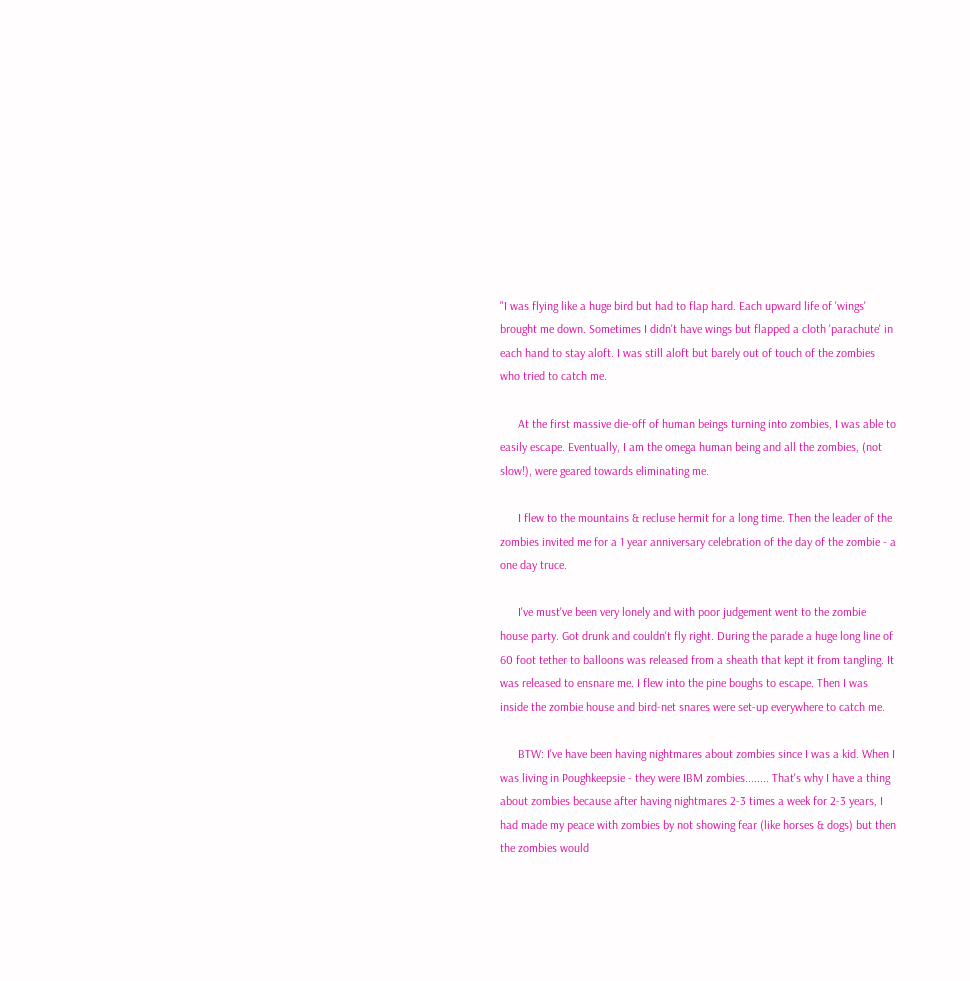"I was flying like a huge bird but had to flap hard. Each upward life of 'wings' brought me down. Sometimes I didn't have wings but flapped a cloth 'parachute' in each hand to stay aloft. I was still aloft but barely out of touch of the zombies who tried to catch me.

      At the first massive die-off of human beings turning into zombies, I was able to easily escape. Eventually, I am the omega human being and all the zombies, (not slow!), were geared towards eliminating me.

      I flew to the mountains & recluse hermit for a long time. Then the leader of the zombies invited me for a 1 year anniversary celebration of the day of the zombie - a one day truce.

      I've must've been very lonely and with poor judgement went to the zombie house party. Got drunk and couldn't fly right. During the parade a huge long line of 60 foot tether to balloons was released from a sheath that kept it from tangling. It was released to ensnare me. I flew into the pine boughs to escape. Then I was inside the zombie house and bird-net snares were set-up everywhere to catch me.

      BTW: I've have been having nightmares about zombies since I was a kid. When I was living in Poughkeepsie - they were IBM zombies........ That's why I have a thing about zombies because after having nightmares 2-3 times a week for 2-3 years, I had made my peace with zombies by not showing fear (like horses & dogs) but then the zombies would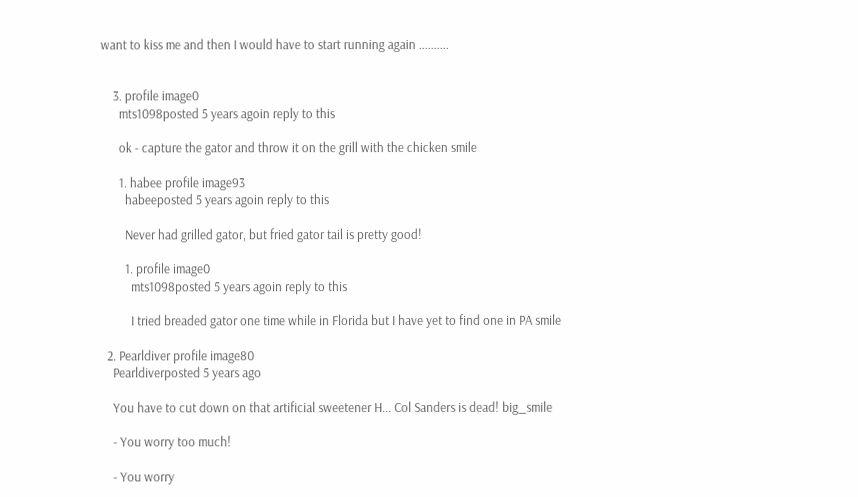want to kiss me and then I would have to start running again ..........


    3. profile image0
      mts1098posted 5 years agoin reply to this

      ok - capture the gator and throw it on the grill with the chicken smile

      1. habee profile image93
        habeeposted 5 years agoin reply to this

        Never had grilled gator, but fried gator tail is pretty good!

        1. profile image0
          mts1098posted 5 years agoin reply to this

          I tried breaded gator one time while in Florida but I have yet to find one in PA smile

  2. Pearldiver profile image80
    Pearldiverposted 5 years ago

    You have to cut down on that artificial sweetener H... Col Sanders is dead! big_smile

    - You worry too much!

    - You worry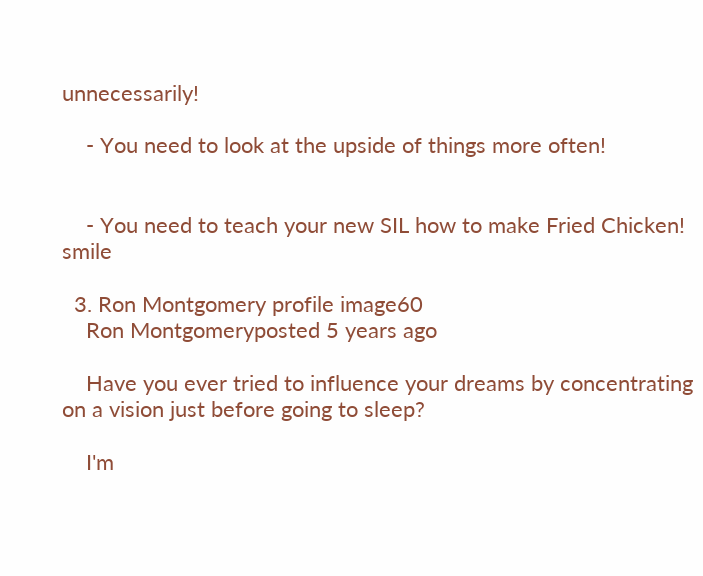unnecessarily!

    - You need to look at the upside of things more often!


    - You need to teach your new SIL how to make Fried Chicken! smile

  3. Ron Montgomery profile image60
    Ron Montgomeryposted 5 years ago

    Have you ever tried to influence your dreams by concentrating on a vision just before going to sleep?

    I'm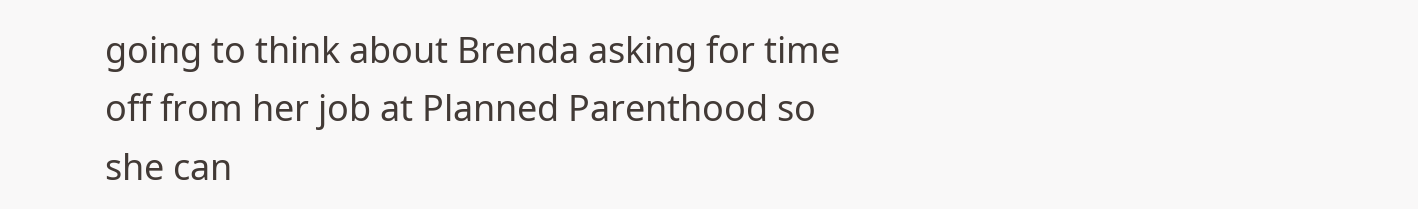going to think about Brenda asking for time off from her job at Planned Parenthood so she can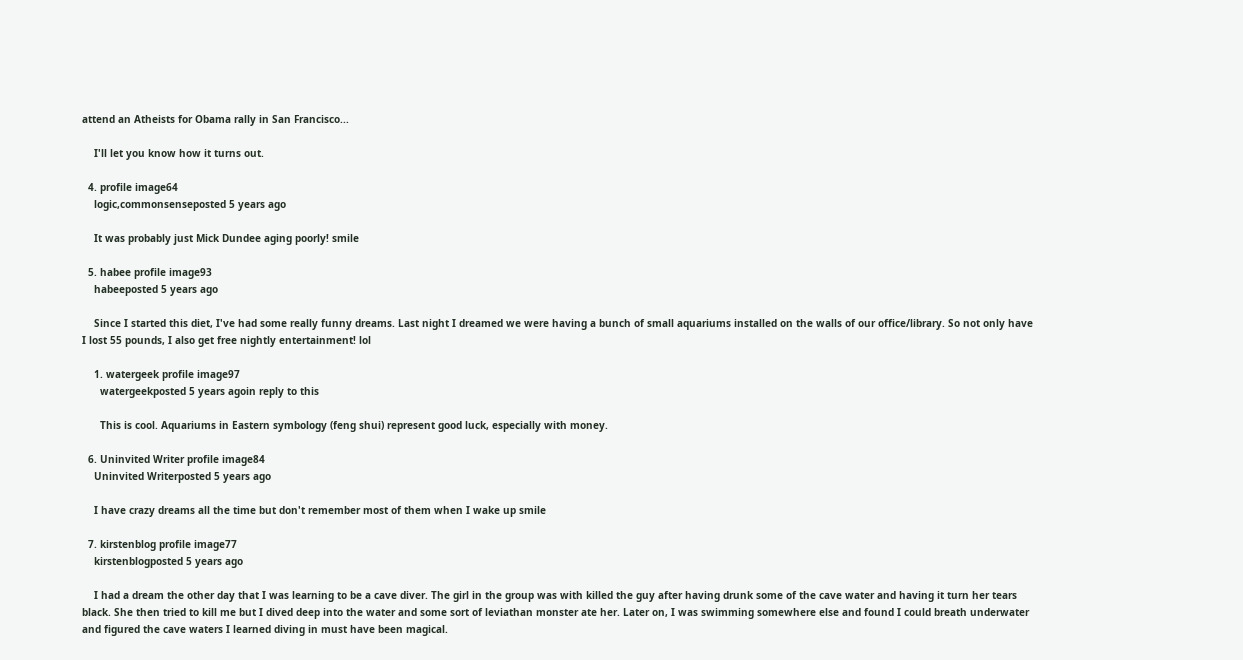attend an Atheists for Obama rally in San Francisco...

    I'll let you know how it turns out.

  4. profile image64
    logic,commonsenseposted 5 years ago

    It was probably just Mick Dundee aging poorly! smile

  5. habee profile image93
    habeeposted 5 years ago

    Since I started this diet, I've had some really funny dreams. Last night I dreamed we were having a bunch of small aquariums installed on the walls of our office/library. So not only have I lost 55 pounds, I also get free nightly entertainment! lol

    1. watergeek profile image97
      watergeekposted 5 years agoin reply to this

      This is cool. Aquariums in Eastern symbology (feng shui) represent good luck, especially with money.

  6. Uninvited Writer profile image84
    Uninvited Writerposted 5 years ago

    I have crazy dreams all the time but don't remember most of them when I wake up smile

  7. kirstenblog profile image77
    kirstenblogposted 5 years ago

    I had a dream the other day that I was learning to be a cave diver. The girl in the group was with killed the guy after having drunk some of the cave water and having it turn her tears black. She then tried to kill me but I dived deep into the water and some sort of leviathan monster ate her. Later on, I was swimming somewhere else and found I could breath underwater and figured the cave waters I learned diving in must have been magical.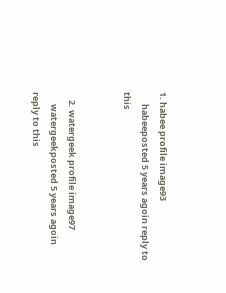1. habee profile image93
      habeeposted 5 years agoin reply to this


    2. watergeek profile image97
      watergeekposted 5 years agoin reply to this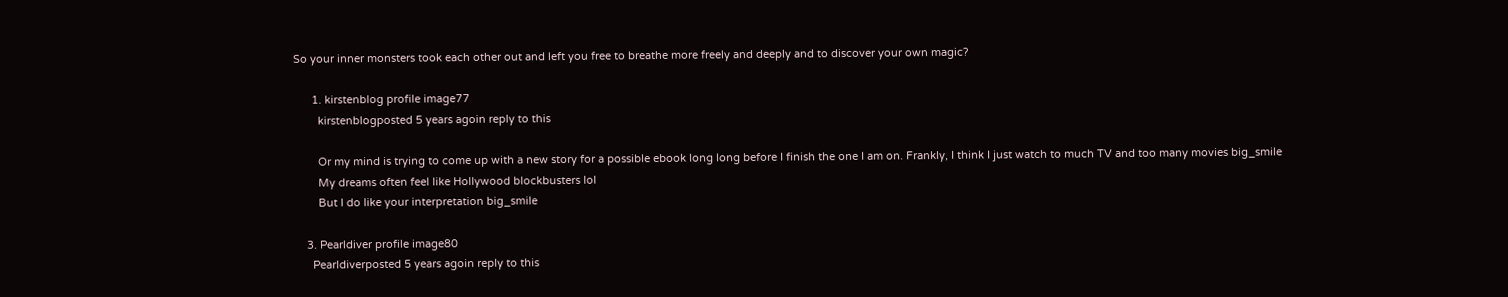So your inner monsters took each other out and left you free to breathe more freely and deeply and to discover your own magic?

      1. kirstenblog profile image77
        kirstenblogposted 5 years agoin reply to this

        Or my mind is trying to come up with a new story for a possible ebook long long before I finish the one I am on. Frankly, I think I just watch to much TV and too many movies big_smile
        My dreams often feel like Hollywood blockbusters lol
        But I do like your interpretation big_smile

    3. Pearldiver profile image80
      Pearldiverposted 5 years agoin reply to this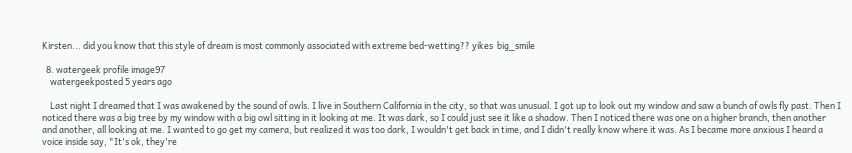Kirsten... did you know that this style of dream is most commonly associated with extreme bed-wetting?? yikes  big_smile

  8. watergeek profile image97
    watergeekposted 5 years ago

    Last night I dreamed that I was awakened by the sound of owls. I live in Southern California in the city, so that was unusual. I got up to look out my window and saw a bunch of owls fly past. Then I noticed there was a big tree by my window with a big owl sitting in it looking at me. It was dark, so I could just see it like a shadow. Then I noticed there was one on a higher branch, then another and another, all looking at me. I wanted to go get my camera, but realized it was too dark, I wouldn't get back in time, and I didn't really know where it was. As I became more anxious I heard a voice inside say, "It's ok, they're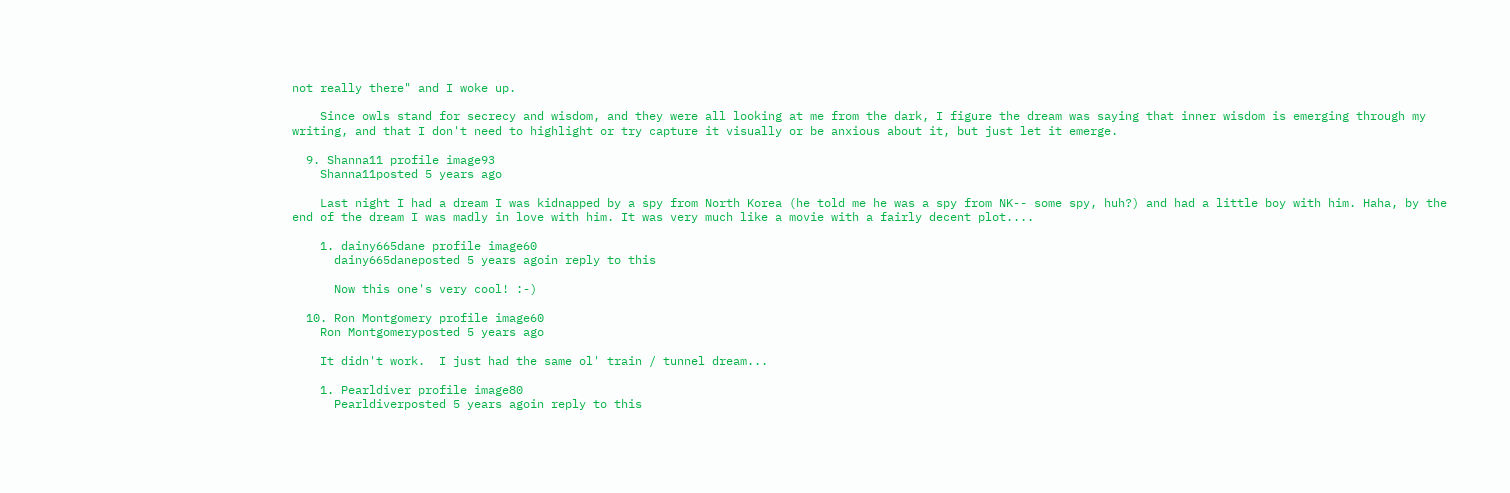not really there" and I woke up.

    Since owls stand for secrecy and wisdom, and they were all looking at me from the dark, I figure the dream was saying that inner wisdom is emerging through my writing, and that I don't need to highlight or try capture it visually or be anxious about it, but just let it emerge.

  9. Shanna11 profile image93
    Shanna11posted 5 years ago

    Last night I had a dream I was kidnapped by a spy from North Korea (he told me he was a spy from NK-- some spy, huh?) and had a little boy with him. Haha, by the end of the dream I was madly in love with him. It was very much like a movie with a fairly decent plot....

    1. dainy665dane profile image60
      dainy665daneposted 5 years agoin reply to this

      Now this one's very cool! :-)

  10. Ron Montgomery profile image60
    Ron Montgomeryposted 5 years ago

    It didn't work.  I just had the same ol' train / tunnel dream...

    1. Pearldiver profile image80
      Pearldiverposted 5 years agoin reply to this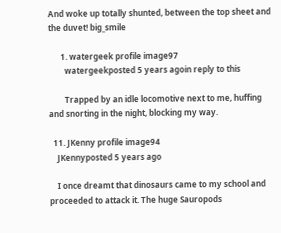And woke up totally shunted, between the top sheet and the duvet! big_smile

      1. watergeek profile image97
        watergeekposted 5 years agoin reply to this

        Trapped by an idle locomotive next to me, huffing and snorting in the night, blocking my way.

  11. JKenny profile image94
    JKennyposted 5 years ago

    I once dreamt that dinosaurs came to my school and proceeded to attack it. The huge Sauropods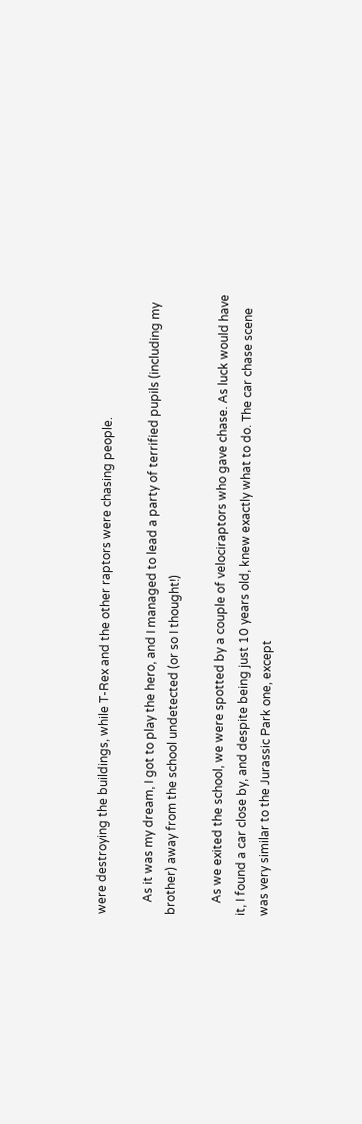were destroying the buildings, while T-Rex and the other raptors were chasing people.

    As it was my dream, I got to play the hero, and I managed to lead a party of terrified pupils (including my brother) away from the school undetected (or so I thought!)

    As we exited the school, we were spotted by a couple of velociraptors who gave chase. As luck would have it, I found a car close by, and despite being just 10 years old, knew exactly what to do. The car chase scene was very similar to the Jurassic Park one, except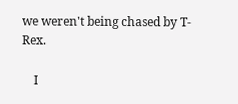we weren't being chased by T-Rex.

    I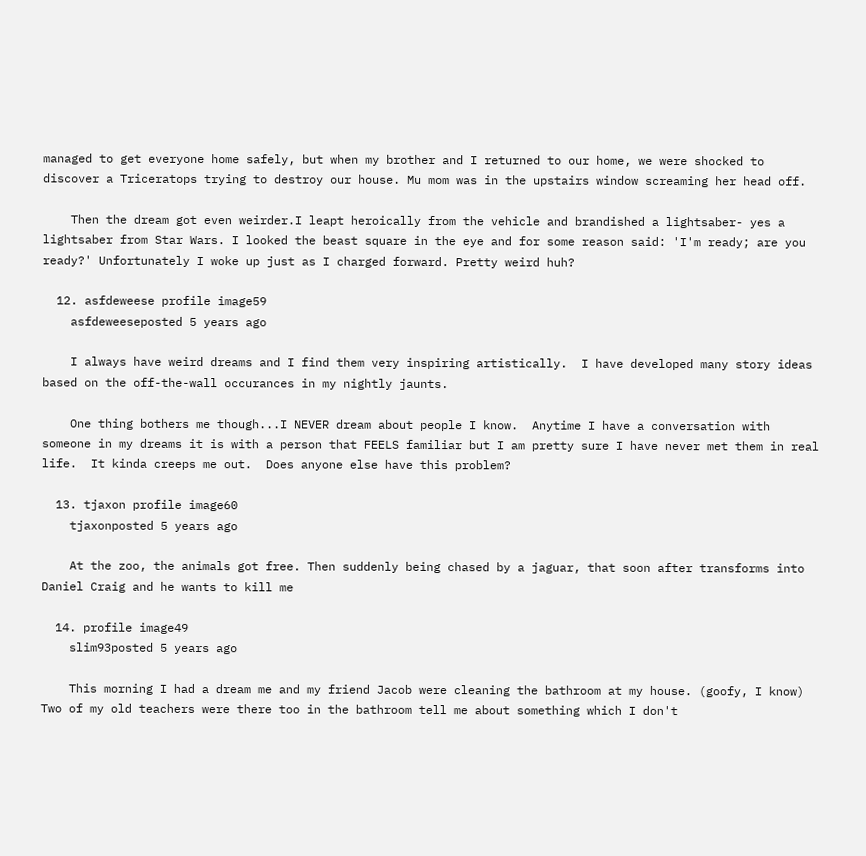managed to get everyone home safely, but when my brother and I returned to our home, we were shocked to discover a Triceratops trying to destroy our house. Mu mom was in the upstairs window screaming her head off.

    Then the dream got even weirder.I leapt heroically from the vehicle and brandished a lightsaber- yes a lightsaber from Star Wars. I looked the beast square in the eye and for some reason said: 'I'm ready; are you ready?' Unfortunately I woke up just as I charged forward. Pretty weird huh?

  12. asfdeweese profile image59
    asfdeweeseposted 5 years ago

    I always have weird dreams and I find them very inspiring artistically.  I have developed many story ideas based on the off-the-wall occurances in my nightly jaunts.

    One thing bothers me though...I NEVER dream about people I know.  Anytime I have a conversation with someone in my dreams it is with a person that FEELS familiar but I am pretty sure I have never met them in real life.  It kinda creeps me out.  Does anyone else have this problem?

  13. tjaxon profile image60
    tjaxonposted 5 years ago

    At the zoo, the animals got free. Then suddenly being chased by a jaguar, that soon after transforms into Daniel Craig and he wants to kill me

  14. profile image49
    slim93posted 5 years ago

    This morning I had a dream me and my friend Jacob were cleaning the bathroom at my house. (goofy, I know) Two of my old teachers were there too in the bathroom tell me about something which I don't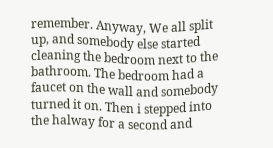remember. Anyway, We all split up, and somebody else started cleaning the bedroom next to the bathroom. The bedroom had a faucet on the wall and somebody turned it on. Then i stepped into the halway for a second and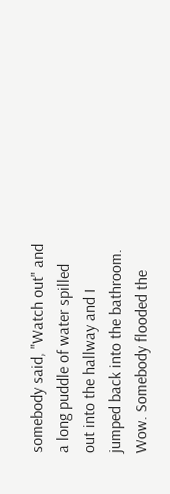somebody said, "Watch out" and a long puddle of water spilled out into the hallway and I jumped back into the bathroom. Wow. Somebody flooded the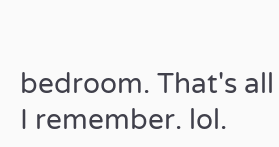bedroom. That's all I remember. lol.